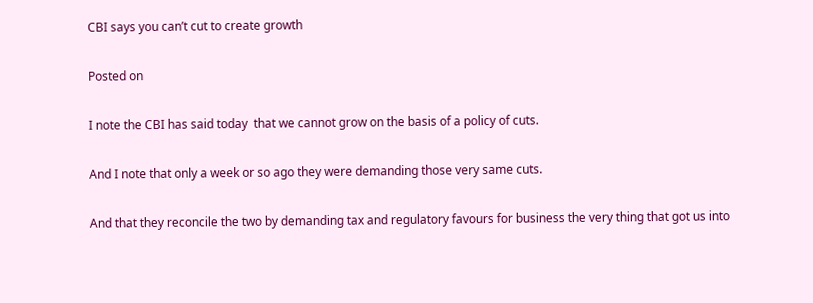CBI says you can’t cut to create growth

Posted on

I note the CBI has said today  that we cannot grow on the basis of a policy of cuts.

And I note that only a week or so ago they were demanding those very same cuts.

And that they reconcile the two by demanding tax and regulatory favours for business the very thing that got us into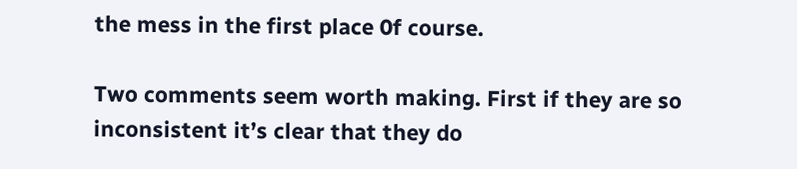the mess in the first place 0f course.

Two comments seem worth making. First if they are so inconsistent it’s clear that they do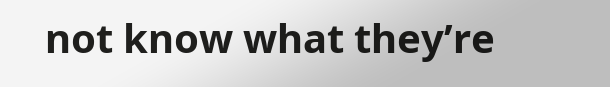not know what they’re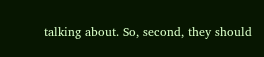talking about. So, second, they should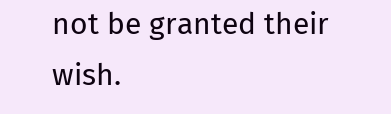not be granted their wish.